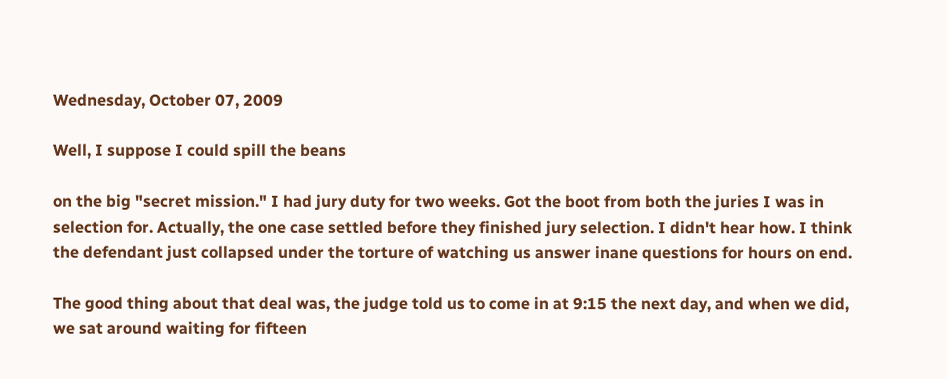Wednesday, October 07, 2009

Well, I suppose I could spill the beans

on the big "secret mission." I had jury duty for two weeks. Got the boot from both the juries I was in selection for. Actually, the one case settled before they finished jury selection. I didn't hear how. I think the defendant just collapsed under the torture of watching us answer inane questions for hours on end.

The good thing about that deal was, the judge told us to come in at 9:15 the next day, and when we did, we sat around waiting for fifteen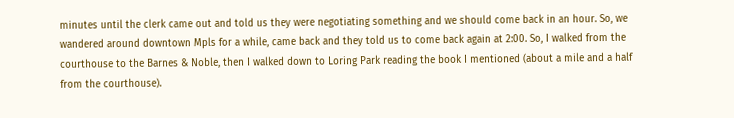minutes until the clerk came out and told us they were negotiating something and we should come back in an hour. So, we wandered around downtown Mpls for a while, came back and they told us to come back again at 2:00. So, I walked from the courthouse to the Barnes & Noble, then I walked down to Loring Park reading the book I mentioned (about a mile and a half from the courthouse).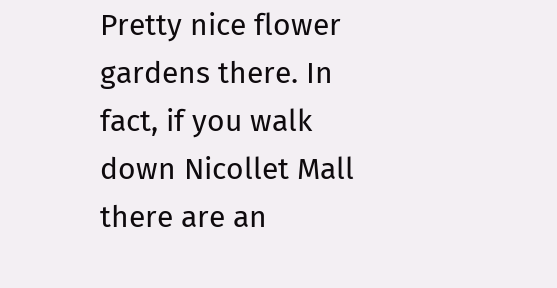Pretty nice flower gardens there. In fact, if you walk down Nicollet Mall there are an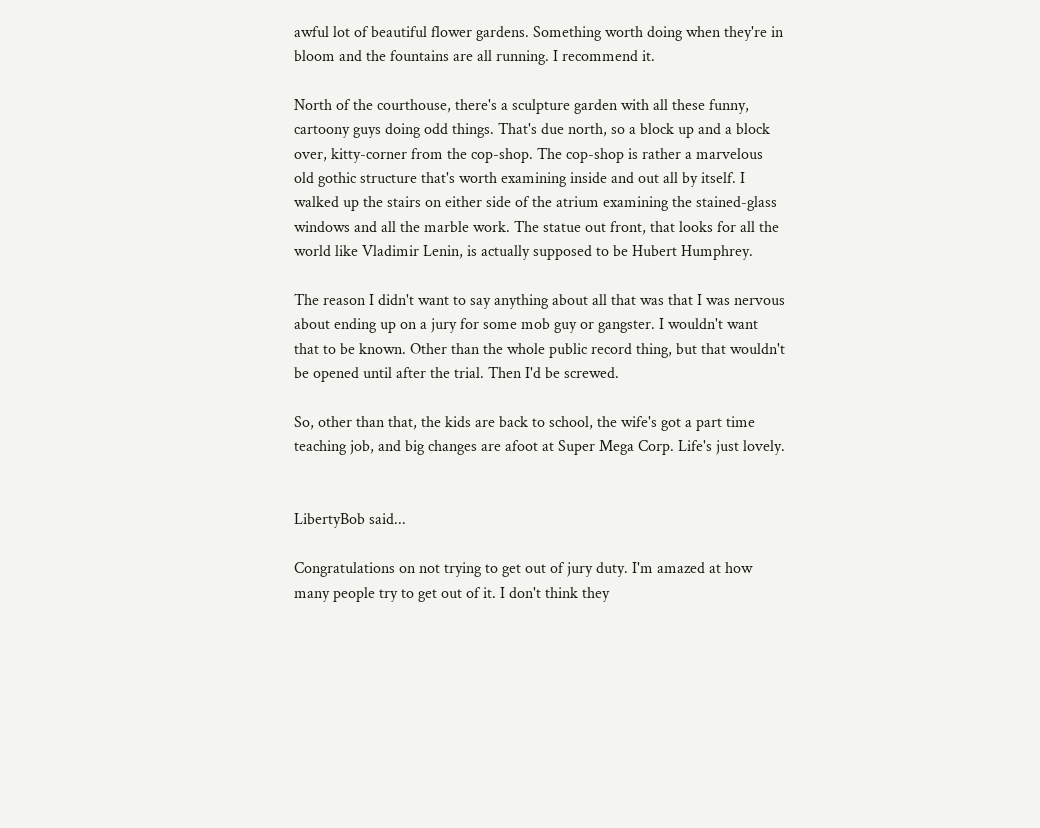awful lot of beautiful flower gardens. Something worth doing when they're in bloom and the fountains are all running. I recommend it.

North of the courthouse, there's a sculpture garden with all these funny, cartoony guys doing odd things. That's due north, so a block up and a block over, kitty-corner from the cop-shop. The cop-shop is rather a marvelous old gothic structure that's worth examining inside and out all by itself. I walked up the stairs on either side of the atrium examining the stained-glass windows and all the marble work. The statue out front, that looks for all the world like Vladimir Lenin, is actually supposed to be Hubert Humphrey.

The reason I didn't want to say anything about all that was that I was nervous about ending up on a jury for some mob guy or gangster. I wouldn't want that to be known. Other than the whole public record thing, but that wouldn't be opened until after the trial. Then I'd be screwed.

So, other than that, the kids are back to school, the wife's got a part time teaching job, and big changes are afoot at Super Mega Corp. Life's just lovely.


LibertyBob said...

Congratulations on not trying to get out of jury duty. I'm amazed at how many people try to get out of it. I don't think they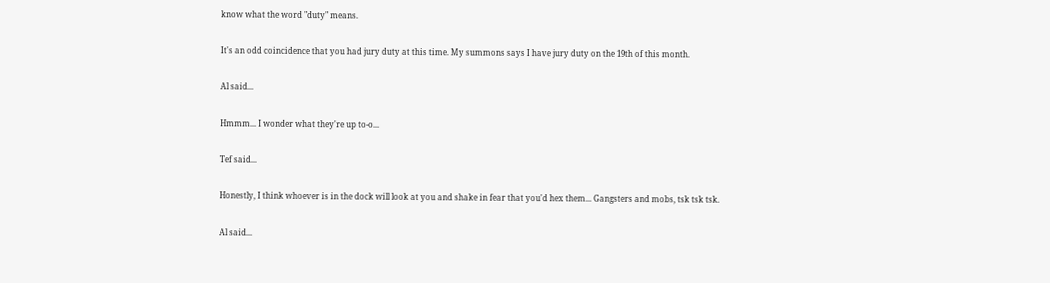know what the word "duty" means.

It's an odd coincidence that you had jury duty at this time. My summons says I have jury duty on the 19th of this month.

Al said...

Hmmm... I wonder what they're up to-o...

Tef said...

Honestly, I think whoever is in the dock will look at you and shake in fear that you'd hex them... Gangsters and mobs, tsk tsk tsk.

Al said...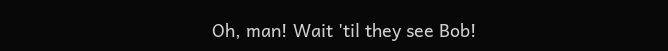Oh, man! Wait 'til they see Bob!